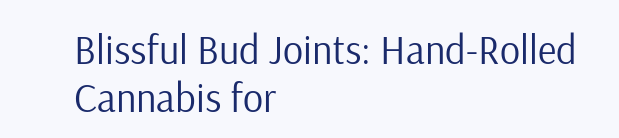Blissful Bud Joints: Hand-Rolled Cannabis for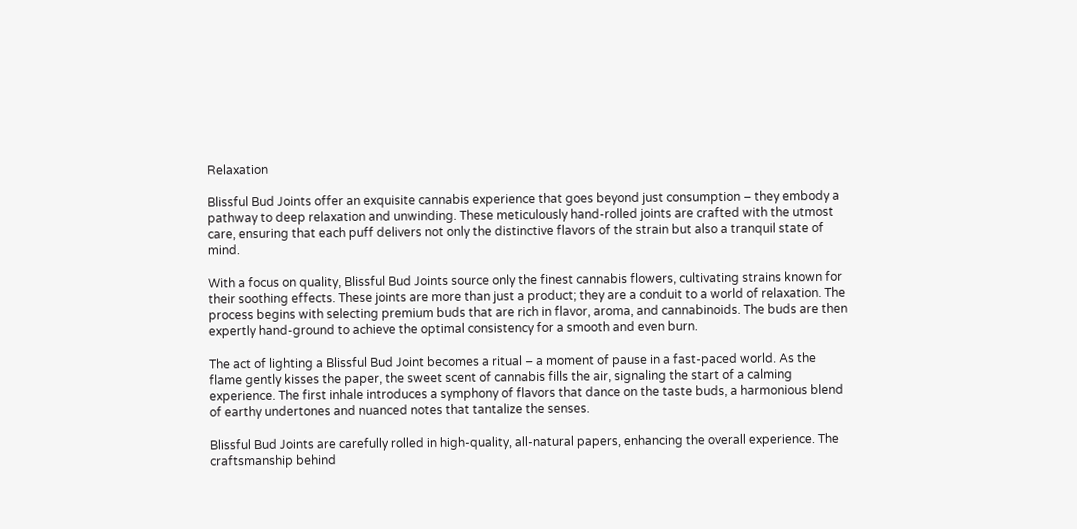Relaxation

Blissful Bud Joints offer an exquisite cannabis experience that goes beyond just consumption – they embody a pathway to deep relaxation and unwinding. These meticulously hand-rolled joints are crafted with the utmost care, ensuring that each puff delivers not only the distinctive flavors of the strain but also a tranquil state of mind.

With a focus on quality, Blissful Bud Joints source only the finest cannabis flowers, cultivating strains known for their soothing effects. These joints are more than just a product; they are a conduit to a world of relaxation. The process begins with selecting premium buds that are rich in flavor, aroma, and cannabinoids. The buds are then expertly hand-ground to achieve the optimal consistency for a smooth and even burn.

The act of lighting a Blissful Bud Joint becomes a ritual – a moment of pause in a fast-paced world. As the flame gently kisses the paper, the sweet scent of cannabis fills the air, signaling the start of a calming experience. The first inhale introduces a symphony of flavors that dance on the taste buds, a harmonious blend of earthy undertones and nuanced notes that tantalize the senses.

Blissful Bud Joints are carefully rolled in high-quality, all-natural papers, enhancing the overall experience. The craftsmanship behind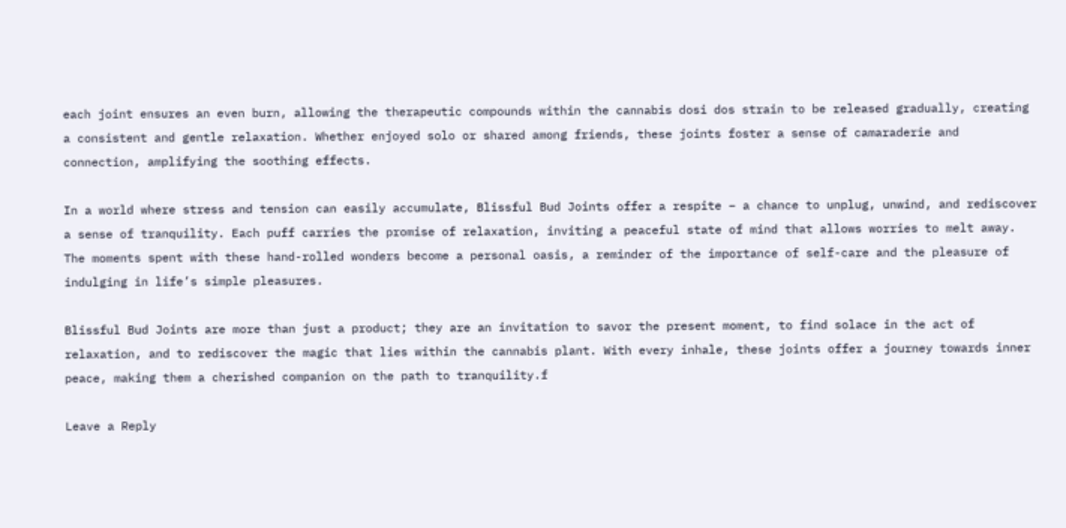each joint ensures an even burn, allowing the therapeutic compounds within the cannabis dosi dos strain to be released gradually, creating a consistent and gentle relaxation. Whether enjoyed solo or shared among friends, these joints foster a sense of camaraderie and connection, amplifying the soothing effects.

In a world where stress and tension can easily accumulate, Blissful Bud Joints offer a respite – a chance to unplug, unwind, and rediscover a sense of tranquility. Each puff carries the promise of relaxation, inviting a peaceful state of mind that allows worries to melt away. The moments spent with these hand-rolled wonders become a personal oasis, a reminder of the importance of self-care and the pleasure of indulging in life’s simple pleasures.

Blissful Bud Joints are more than just a product; they are an invitation to savor the present moment, to find solace in the act of relaxation, and to rediscover the magic that lies within the cannabis plant. With every inhale, these joints offer a journey towards inner peace, making them a cherished companion on the path to tranquility.f

Leave a Reply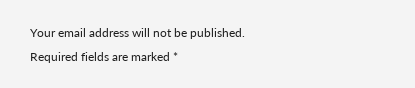Your email address will not be published. Required fields are marked *